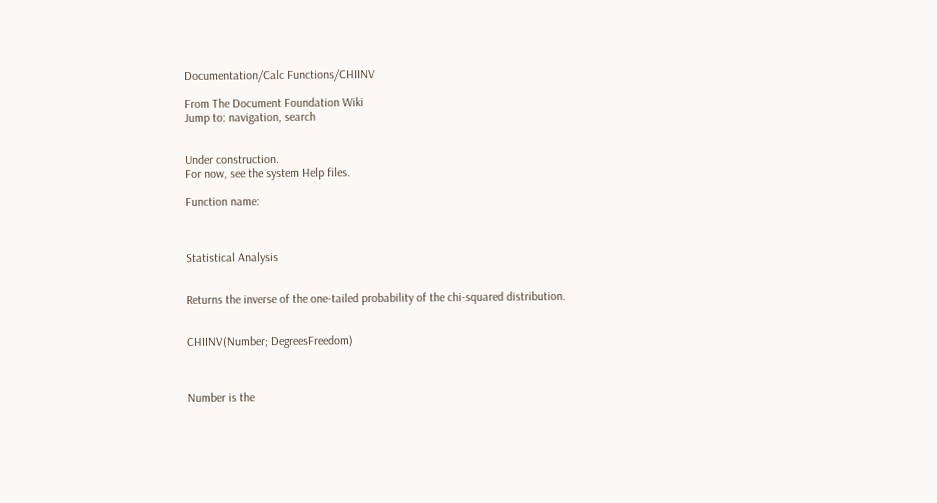Documentation/Calc Functions/CHIINV

From The Document Foundation Wiki
Jump to: navigation, search


Under construction.
For now, see the system Help files.

Function name:



Statistical Analysis


Returns the inverse of the one-tailed probability of the chi-squared distribution.


CHIINV(Number; DegreesFreedom)



Number is the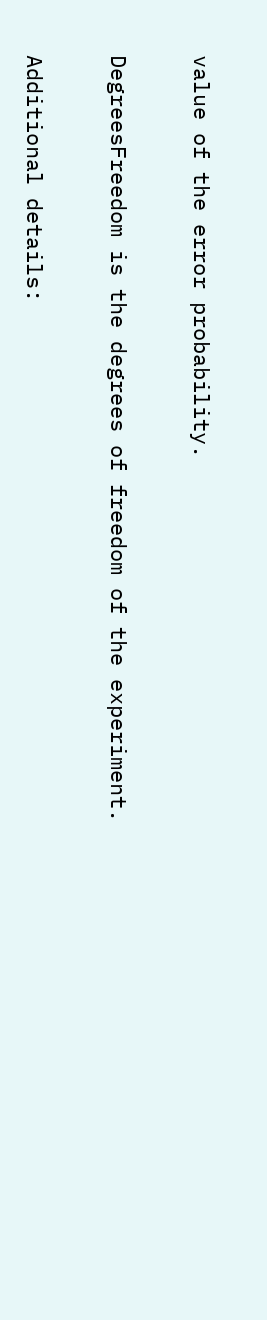value of the error probability.

DegreesFreedom is the degrees of freedom of the experiment.

Additional details: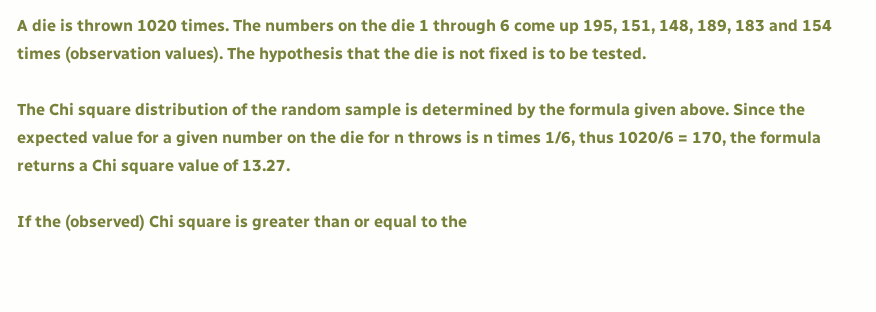A die is thrown 1020 times. The numbers on the die 1 through 6 come up 195, 151, 148, 189, 183 and 154 times (observation values). The hypothesis that the die is not fixed is to be tested.

The Chi square distribution of the random sample is determined by the formula given above. Since the expected value for a given number on the die for n throws is n times 1/6, thus 1020/6 = 170, the formula returns a Chi square value of 13.27.

If the (observed) Chi square is greater than or equal to the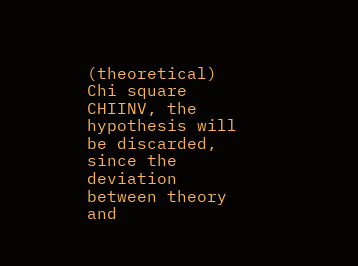(theoretical) Chi square CHIINV, the hypothesis will be discarded, since the deviation between theory and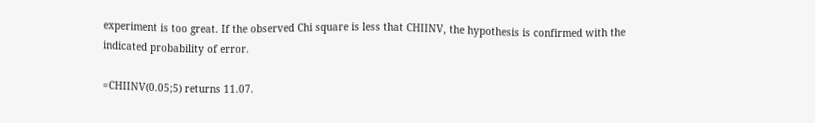experiment is too great. If the observed Chi square is less that CHIINV, the hypothesis is confirmed with the indicated probability of error.

=CHIINV(0.05;5) returns 11.07.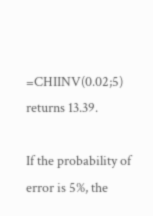=CHIINV(0.02;5) returns 13.39.

If the probability of error is 5%, the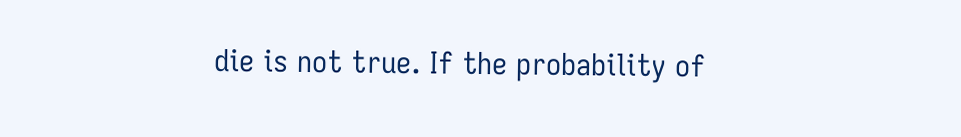die is not true. If the probability of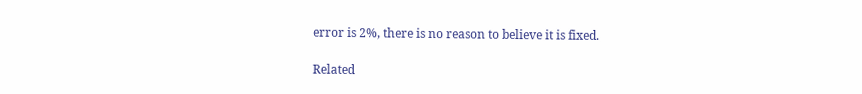error is 2%, there is no reason to believe it is fixed.

Related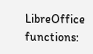LibreOffice functions: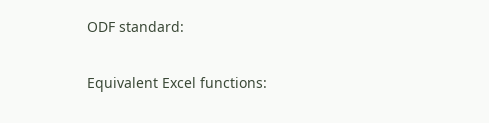ODF standard:

Equivalent Excel functions: